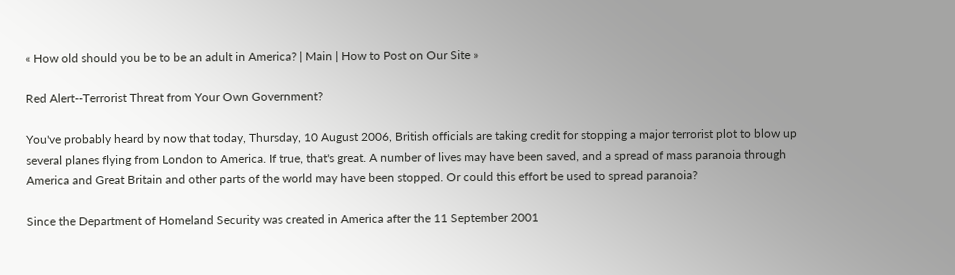« How old should you be to be an adult in America? | Main | How to Post on Our Site »

Red Alert--Terrorist Threat from Your Own Government?

You've probably heard by now that today, Thursday, 10 August 2006, British officials are taking credit for stopping a major terrorist plot to blow up several planes flying from London to America. If true, that's great. A number of lives may have been saved, and a spread of mass paranoia through America and Great Britain and other parts of the world may have been stopped. Or could this effort be used to spread paranoia?

Since the Department of Homeland Security was created in America after the 11 September 2001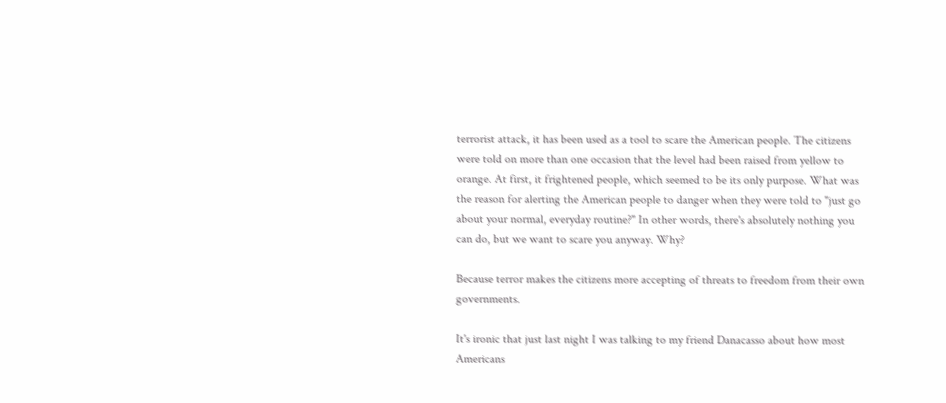terrorist attack, it has been used as a tool to scare the American people. The citizens were told on more than one occasion that the level had been raised from yellow to orange. At first, it frightened people, which seemed to be its only purpose. What was the reason for alerting the American people to danger when they were told to "just go about your normal, everyday routine?" In other words, there's absolutely nothing you can do, but we want to scare you anyway. Why?

Because terror makes the citizens more accepting of threats to freedom from their own governments.

It's ironic that just last night I was talking to my friend Danacasso about how most Americans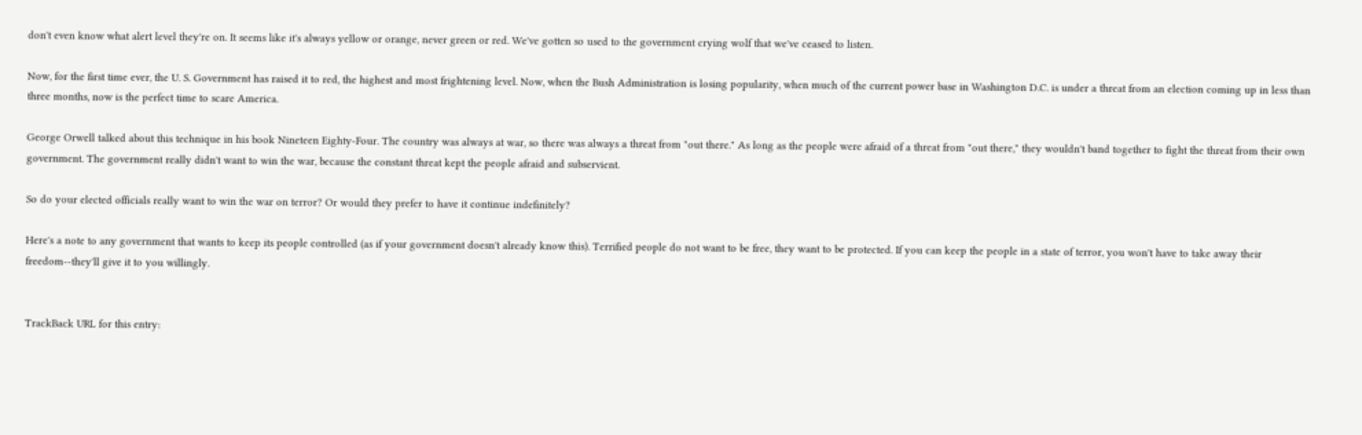don't even know what alert level they're on. It seems like it's always yellow or orange, never green or red. We've gotten so used to the government crying wolf that we've ceased to listen.

Now, for the first time ever, the U. S. Government has raised it to red, the highest and most frightening level. Now, when the Bush Administration is losing popularity, when much of the current power base in Washington D.C. is under a threat from an election coming up in less than three months, now is the perfect time to scare America.

George Orwell talked about this technique in his book Nineteen Eighty-Four. The country was always at war, so there was always a threat from "out there." As long as the people were afraid of a threat from "out there," they wouldn't band together to fight the threat from their own government. The government really didn't want to win the war, because the constant threat kept the people afraid and subservient.

So do your elected officials really want to win the war on terror? Or would they prefer to have it continue indefinitely?

Here's a note to any government that wants to keep its people controlled (as if your government doesn't already know this). Terrified people do not want to be free, they want to be protected. If you can keep the people in a state of terror, you won't have to take away their freedom--they'll give it to you willingly.


TrackBack URL for this entry: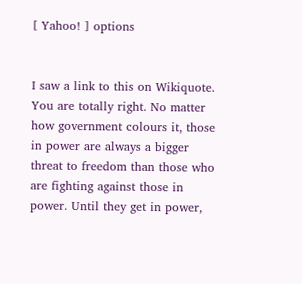[ Yahoo! ] options


I saw a link to this on Wikiquote. You are totally right. No matter how government colours it, those in power are always a bigger threat to freedom than those who are fighting against those in power. Until they get in power,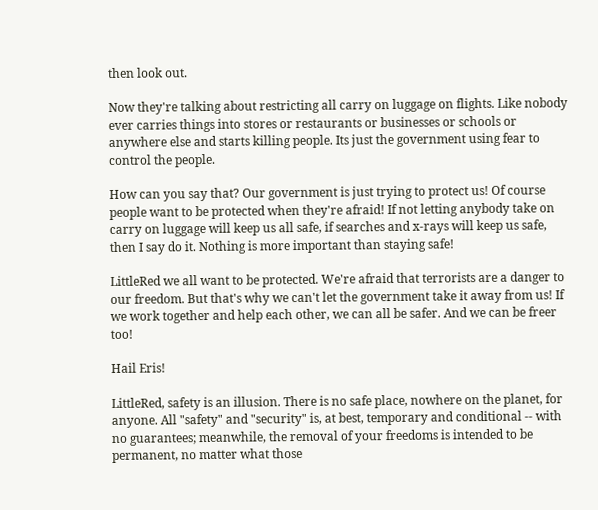then look out.

Now they're talking about restricting all carry on luggage on flights. Like nobody ever carries things into stores or restaurants or businesses or schools or anywhere else and starts killing people. Its just the government using fear to control the people.

How can you say that? Our government is just trying to protect us! Of course people want to be protected when they're afraid! If not letting anybody take on carry on luggage will keep us all safe, if searches and x-rays will keep us safe, then I say do it. Nothing is more important than staying safe!

LittleRed we all want to be protected. We're afraid that terrorists are a danger to our freedom. But that's why we can't let the government take it away from us! If we work together and help each other, we can all be safer. And we can be freer too!

Hail Eris!

LittleRed, safety is an illusion. There is no safe place, nowhere on the planet, for anyone. All "safety" and "security" is, at best, temporary and conditional -- with no guarantees; meanwhile, the removal of your freedoms is intended to be permanent, no matter what those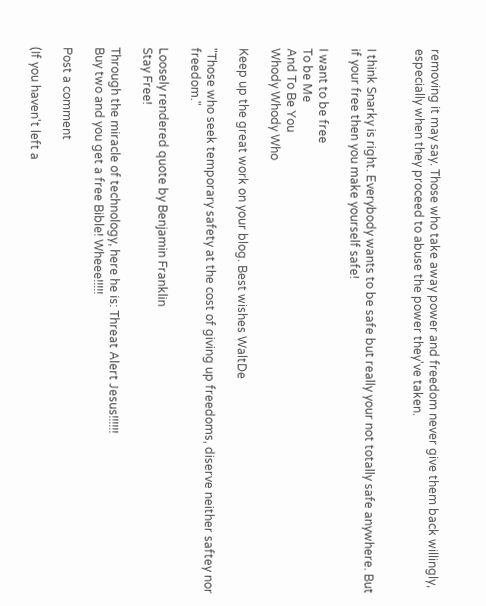removing it may say. Those who take away power and freedom never give them back willingly, especially when they proceed to abuse the power they've taken.


I think Snarky is right. Everybody wants to be safe but really your not totally safe anywhere. But if your free then you make yourself safe!

I want to be free
To be Me
And To Be You
Whody Whody Who

Keep up the great work on your blog. Best wishes WaltDe

"Those who seek temporary safety at the cost of giving up freedoms, diserve neither saftey nor freedom."

Loosely rendered quote by Benjamin Franklin
Stay Free!

Through the miracle of technology, here he is: Threat Alert Jesus!!!!!!
Buy two and you get a free Bible! Wheee!!!!!

Post a comment

(If you haven't left a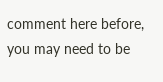comment here before, you may need to be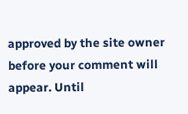approved by the site owner before your comment will appear. Until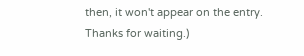then, it won't appear on the entry. Thanks for waiting.)